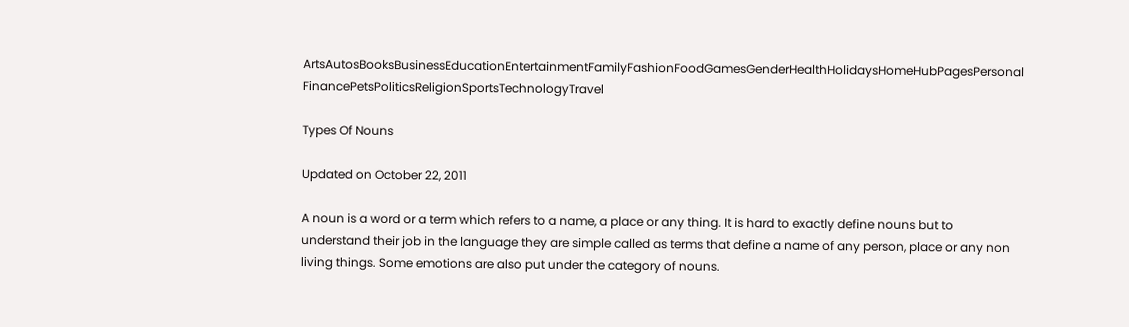ArtsAutosBooksBusinessEducationEntertainmentFamilyFashionFoodGamesGenderHealthHolidaysHomeHubPagesPersonal FinancePetsPoliticsReligionSportsTechnologyTravel

Types Of Nouns

Updated on October 22, 2011

A noun is a word or a term which refers to a name, a place or any thing. It is hard to exactly define nouns but to understand their job in the language they are simple called as terms that define a name of any person, place or any non living things. Some emotions are also put under the category of nouns.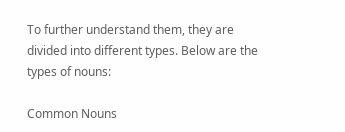To further understand them, they are divided into different types. Below are the types of nouns:

Common Nouns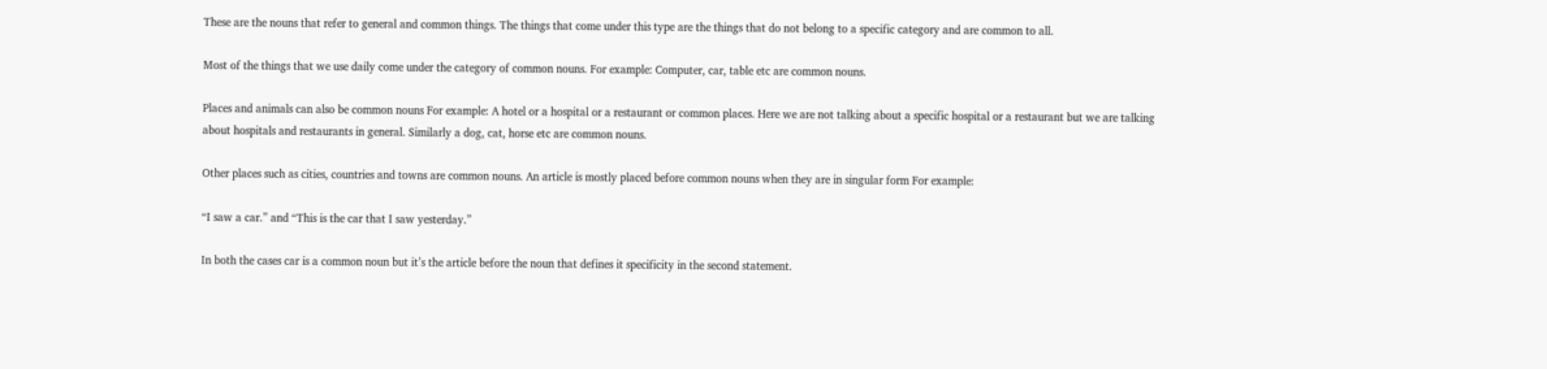These are the nouns that refer to general and common things. The things that come under this type are the things that do not belong to a specific category and are common to all.

Most of the things that we use daily come under the category of common nouns. For example: Computer, car, table etc are common nouns.

Places and animals can also be common nouns For example: A hotel or a hospital or a restaurant or common places. Here we are not talking about a specific hospital or a restaurant but we are talking about hospitals and restaurants in general. Similarly a dog, cat, horse etc are common nouns.

Other places such as cities, countries and towns are common nouns. An article is mostly placed before common nouns when they are in singular form For example:

“I saw a car.” and “This is the car that I saw yesterday.”

In both the cases car is a common noun but it’s the article before the noun that defines it specificity in the second statement.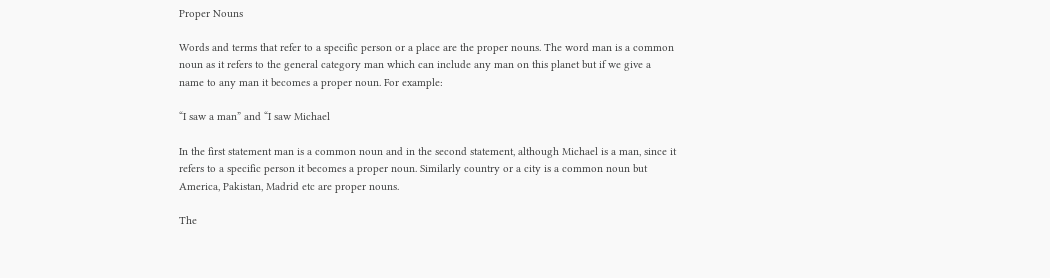Proper Nouns

Words and terms that refer to a specific person or a place are the proper nouns. The word man is a common noun as it refers to the general category man which can include any man on this planet but if we give a name to any man it becomes a proper noun. For example:

“I saw a man” and “I saw Michael

In the first statement man is a common noun and in the second statement, although Michael is a man, since it refers to a specific person it becomes a proper noun. Similarly country or a city is a common noun but America, Pakistan, Madrid etc are proper nouns.

The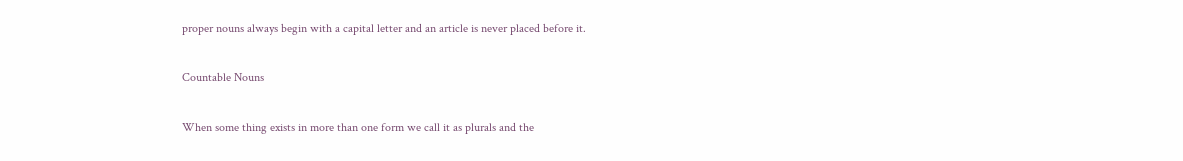proper nouns always begin with a capital letter and an article is never placed before it.

Countable Nouns

When some thing exists in more than one form we call it as plurals and the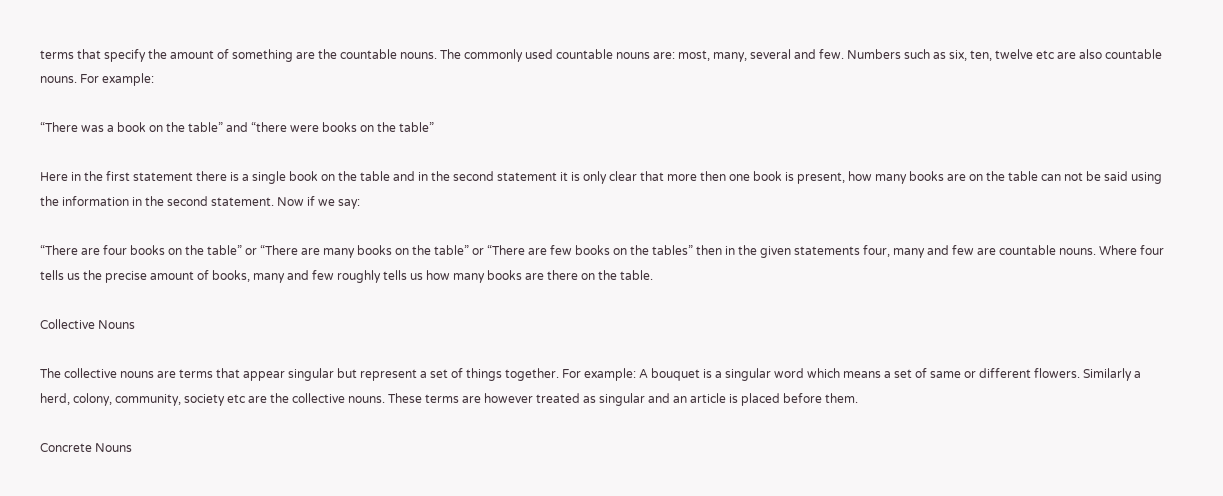terms that specify the amount of something are the countable nouns. The commonly used countable nouns are: most, many, several and few. Numbers such as six, ten, twelve etc are also countable nouns. For example:

“There was a book on the table” and “there were books on the table”

Here in the first statement there is a single book on the table and in the second statement it is only clear that more then one book is present, how many books are on the table can not be said using the information in the second statement. Now if we say:

“There are four books on the table” or “There are many books on the table” or “There are few books on the tables” then in the given statements four, many and few are countable nouns. Where four tells us the precise amount of books, many and few roughly tells us how many books are there on the table.

Collective Nouns

The collective nouns are terms that appear singular but represent a set of things together. For example: A bouquet is a singular word which means a set of same or different flowers. Similarly a herd, colony, community, society etc are the collective nouns. These terms are however treated as singular and an article is placed before them.

Concrete Nouns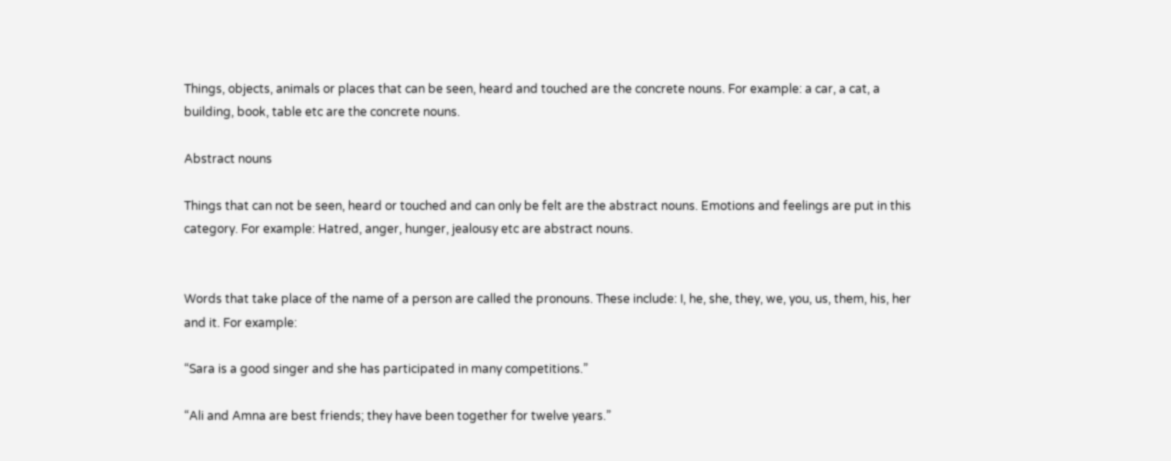Things, objects, animals or places that can be seen, heard and touched are the concrete nouns. For example: a car, a cat, a building, book, table etc are the concrete nouns.

Abstract nouns

Things that can not be seen, heard or touched and can only be felt are the abstract nouns. Emotions and feelings are put in this category. For example: Hatred, anger, hunger, jealousy etc are abstract nouns.


Words that take place of the name of a person are called the pronouns. These include: I, he, she, they, we, you, us, them, his, her and it. For example:

“Sara is a good singer and she has participated in many competitions.”

“Ali and Amna are best friends; they have been together for twelve years.”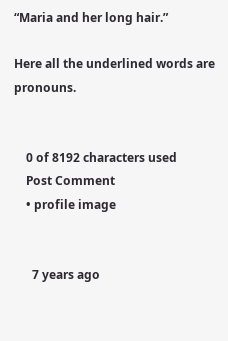“Maria and her long hair.”

Here all the underlined words are pronouns.


    0 of 8192 characters used
    Post Comment
    • profile image


      7 years ago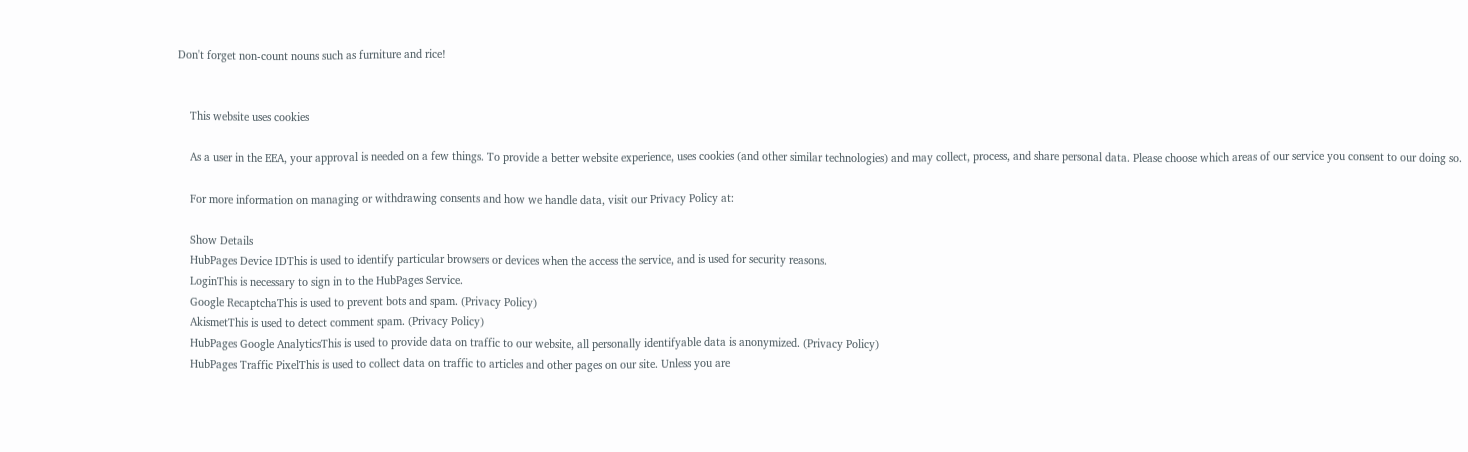Don't forget non-count nouns such as furniture and rice!


    This website uses cookies

    As a user in the EEA, your approval is needed on a few things. To provide a better website experience, uses cookies (and other similar technologies) and may collect, process, and share personal data. Please choose which areas of our service you consent to our doing so.

    For more information on managing or withdrawing consents and how we handle data, visit our Privacy Policy at:

    Show Details
    HubPages Device IDThis is used to identify particular browsers or devices when the access the service, and is used for security reasons.
    LoginThis is necessary to sign in to the HubPages Service.
    Google RecaptchaThis is used to prevent bots and spam. (Privacy Policy)
    AkismetThis is used to detect comment spam. (Privacy Policy)
    HubPages Google AnalyticsThis is used to provide data on traffic to our website, all personally identifyable data is anonymized. (Privacy Policy)
    HubPages Traffic PixelThis is used to collect data on traffic to articles and other pages on our site. Unless you are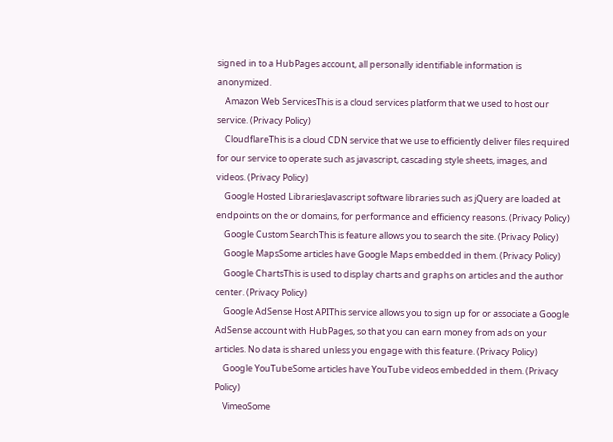signed in to a HubPages account, all personally identifiable information is anonymized.
    Amazon Web ServicesThis is a cloud services platform that we used to host our service. (Privacy Policy)
    CloudflareThis is a cloud CDN service that we use to efficiently deliver files required for our service to operate such as javascript, cascading style sheets, images, and videos. (Privacy Policy)
    Google Hosted LibrariesJavascript software libraries such as jQuery are loaded at endpoints on the or domains, for performance and efficiency reasons. (Privacy Policy)
    Google Custom SearchThis is feature allows you to search the site. (Privacy Policy)
    Google MapsSome articles have Google Maps embedded in them. (Privacy Policy)
    Google ChartsThis is used to display charts and graphs on articles and the author center. (Privacy Policy)
    Google AdSense Host APIThis service allows you to sign up for or associate a Google AdSense account with HubPages, so that you can earn money from ads on your articles. No data is shared unless you engage with this feature. (Privacy Policy)
    Google YouTubeSome articles have YouTube videos embedded in them. (Privacy Policy)
    VimeoSome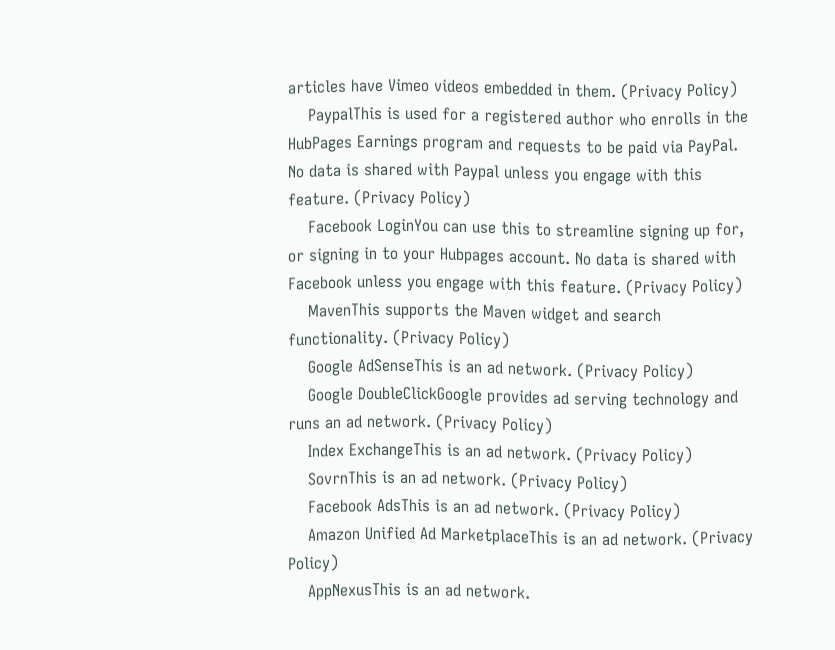articles have Vimeo videos embedded in them. (Privacy Policy)
    PaypalThis is used for a registered author who enrolls in the HubPages Earnings program and requests to be paid via PayPal. No data is shared with Paypal unless you engage with this feature. (Privacy Policy)
    Facebook LoginYou can use this to streamline signing up for, or signing in to your Hubpages account. No data is shared with Facebook unless you engage with this feature. (Privacy Policy)
    MavenThis supports the Maven widget and search functionality. (Privacy Policy)
    Google AdSenseThis is an ad network. (Privacy Policy)
    Google DoubleClickGoogle provides ad serving technology and runs an ad network. (Privacy Policy)
    Index ExchangeThis is an ad network. (Privacy Policy)
    SovrnThis is an ad network. (Privacy Policy)
    Facebook AdsThis is an ad network. (Privacy Policy)
    Amazon Unified Ad MarketplaceThis is an ad network. (Privacy Policy)
    AppNexusThis is an ad network.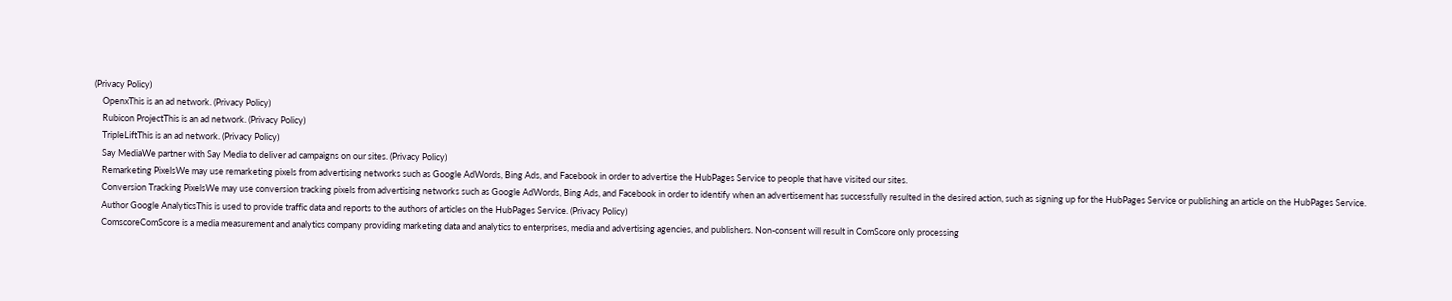(Privacy Policy)
    OpenxThis is an ad network. (Privacy Policy)
    Rubicon ProjectThis is an ad network. (Privacy Policy)
    TripleLiftThis is an ad network. (Privacy Policy)
    Say MediaWe partner with Say Media to deliver ad campaigns on our sites. (Privacy Policy)
    Remarketing PixelsWe may use remarketing pixels from advertising networks such as Google AdWords, Bing Ads, and Facebook in order to advertise the HubPages Service to people that have visited our sites.
    Conversion Tracking PixelsWe may use conversion tracking pixels from advertising networks such as Google AdWords, Bing Ads, and Facebook in order to identify when an advertisement has successfully resulted in the desired action, such as signing up for the HubPages Service or publishing an article on the HubPages Service.
    Author Google AnalyticsThis is used to provide traffic data and reports to the authors of articles on the HubPages Service. (Privacy Policy)
    ComscoreComScore is a media measurement and analytics company providing marketing data and analytics to enterprises, media and advertising agencies, and publishers. Non-consent will result in ComScore only processing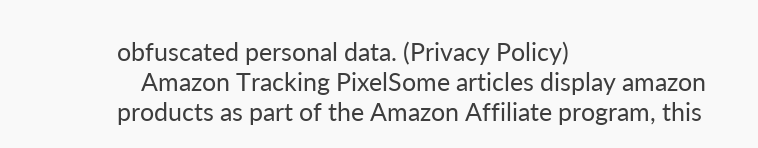obfuscated personal data. (Privacy Policy)
    Amazon Tracking PixelSome articles display amazon products as part of the Amazon Affiliate program, this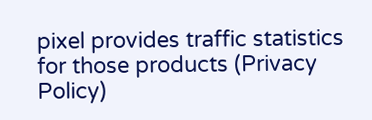pixel provides traffic statistics for those products (Privacy Policy)